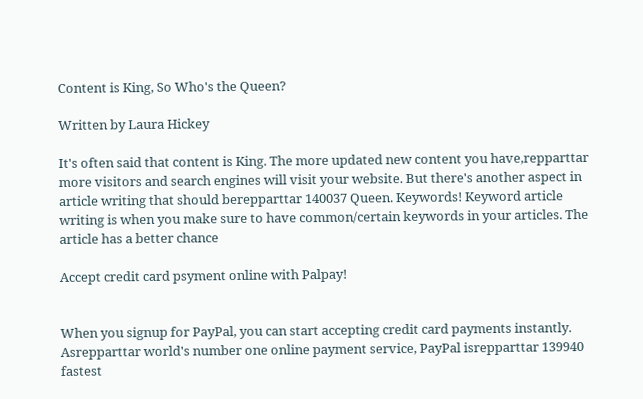Content is King, So Who's the Queen?

Written by Laura Hickey

It's often said that content is King. The more updated new content you have,repparttar more visitors and search engines will visit your website. But there's another aspect in article writing that should berepparttar 140037 Queen. Keywords! Keyword article writing is when you make sure to have common/certain keywords in your articles. The article has a better chance

Accept credit card psyment online with Palpay!


When you signup for PayPal, you can start accepting credit card payments instantly. Asrepparttar world's number one online payment service, PayPal isrepparttar 139940 fastest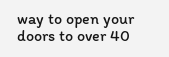way to open your doors to over 40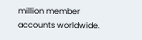million member accounts worldwide.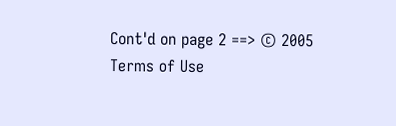Cont'd on page 2 ==> © 2005
Terms of Use